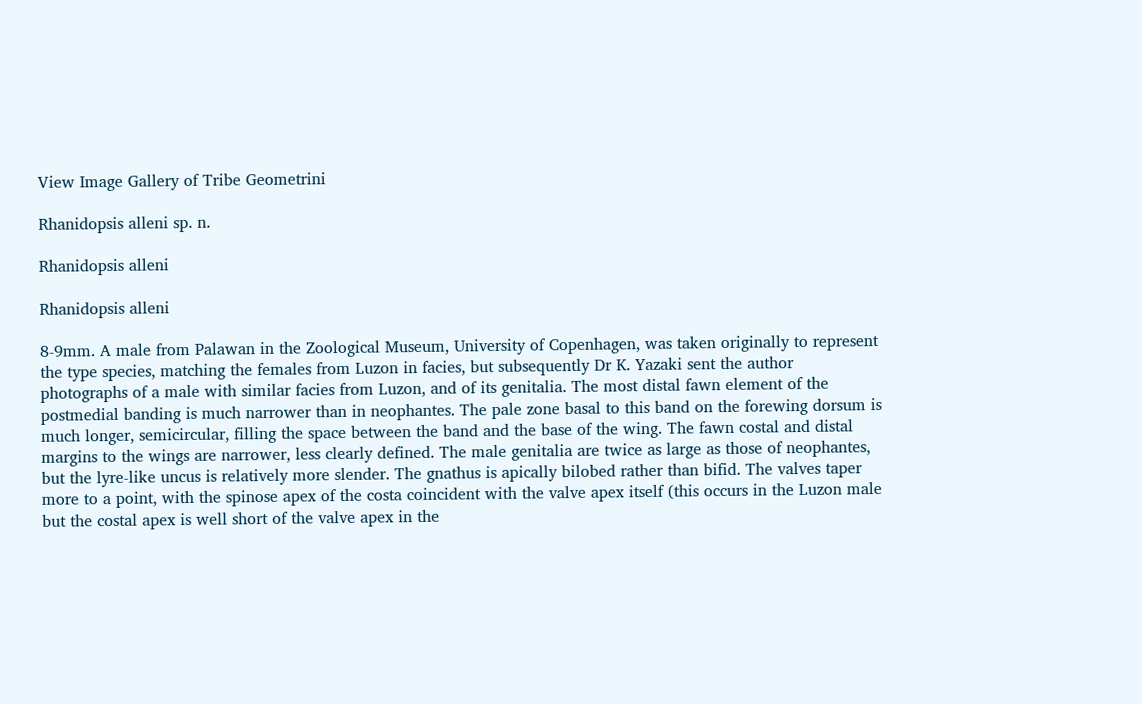View Image Gallery of Tribe Geometrini

Rhanidopsis alleni sp. n.

Rhanidopsis alleni

Rhanidopsis alleni

8-9mm. A male from Palawan in the Zoological Museum, University of Copenhagen, was taken originally to represent the type species, matching the females from Luzon in facies, but subsequently Dr K. Yazaki sent the author photographs of a male with similar facies from Luzon, and of its genitalia. The most distal fawn element of the postmedial banding is much narrower than in neophantes. The pale zone basal to this band on the forewing dorsum is much longer, semicircular, filling the space between the band and the base of the wing. The fawn costal and distal margins to the wings are narrower, less clearly defined. The male genitalia are twice as large as those of neophantes, but the lyre-like uncus is relatively more slender. The gnathus is apically bilobed rather than bifid. The valves taper more to a point, with the spinose apex of the costa coincident with the valve apex itself (this occurs in the Luzon male but the costal apex is well short of the valve apex in the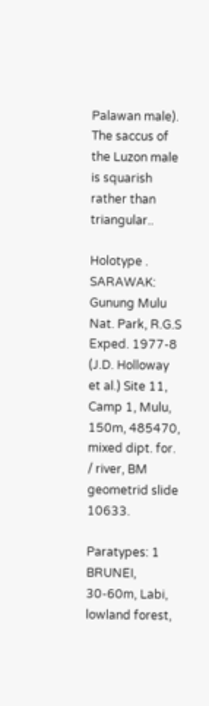Palawan male). The saccus of the Luzon male is squarish rather than triangular..

Holotype . SARAWAK: Gunung Mulu Nat. Park, R.G.S Exped. 1977-8 (J.D. Holloway et al.) Site 11, Camp 1, Mulu, 150m, 485470, mixed dipt. for. / river, BM geometrid slide 10633.

Paratypes: 1 BRUNEI, 30-60m, Labi, lowland forest,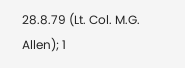28.8.79 (Lt. Col. M.G. Allen); 1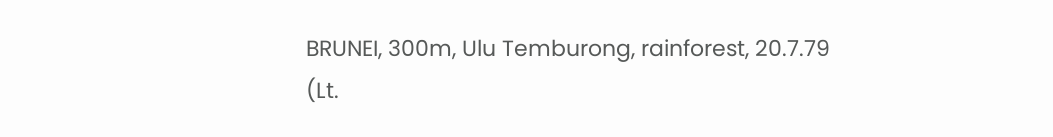BRUNEI, 300m, Ulu Temburong, rainforest, 20.7.79 (Lt.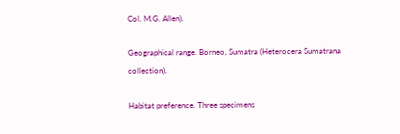Col. M.G. Allen).

Geographical range. Borneo, Sumatra (Heterocera Sumatrana collection).

Habitat preference. Three specimens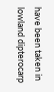have been taken in lowland dipterocarp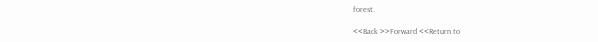forest.

<<Back >>Forward <<Return to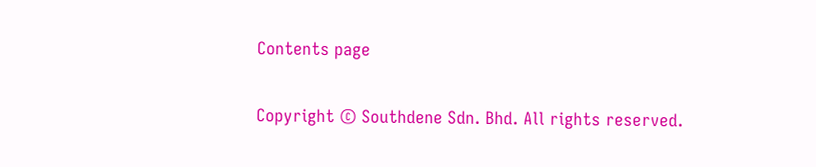Contents page

Copyright © Southdene Sdn. Bhd. All rights reserved.